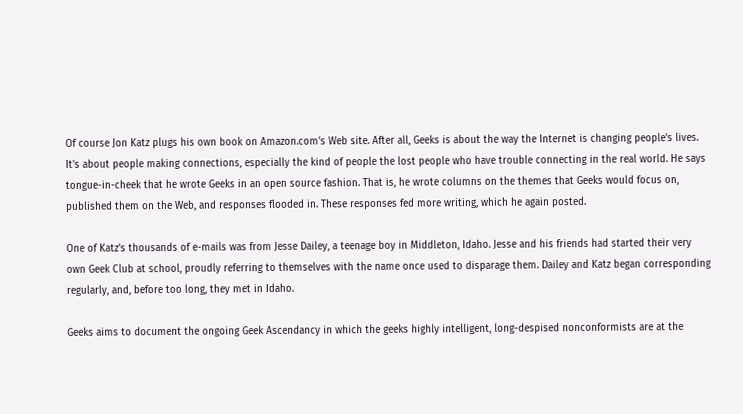Of course Jon Katz plugs his own book on Amazon.com's Web site. After all, Geeks is about the way the Internet is changing people's lives. It's about people making connections, especially the kind of people the lost people who have trouble connecting in the real world. He says tongue-in-cheek that he wrote Geeks in an open source fashion. That is, he wrote columns on the themes that Geeks would focus on, published them on the Web, and responses flooded in. These responses fed more writing, which he again posted.

One of Katz's thousands of e-mails was from Jesse Dailey, a teenage boy in Middleton, Idaho. Jesse and his friends had started their very own Geek Club at school, proudly referring to themselves with the name once used to disparage them. Dailey and Katz began corresponding regularly, and, before too long, they met in Idaho.

Geeks aims to document the ongoing Geek Ascendancy in which the geeks highly intelligent, long-despised nonconformists are at the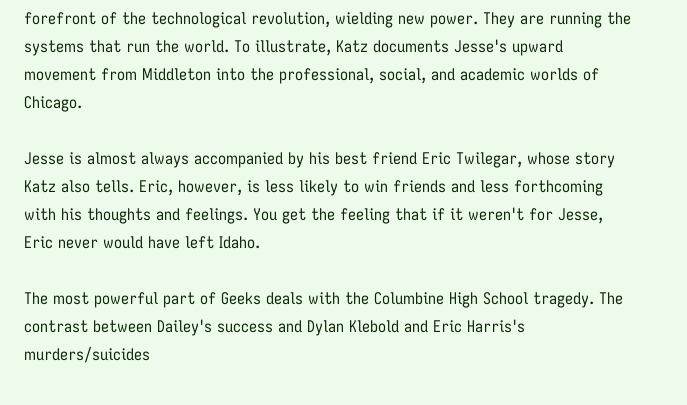forefront of the technological revolution, wielding new power. They are running the systems that run the world. To illustrate, Katz documents Jesse's upward movement from Middleton into the professional, social, and academic worlds of Chicago.

Jesse is almost always accompanied by his best friend Eric Twilegar, whose story Katz also tells. Eric, however, is less likely to win friends and less forthcoming with his thoughts and feelings. You get the feeling that if it weren't for Jesse, Eric never would have left Idaho.

The most powerful part of Geeks deals with the Columbine High School tragedy. The contrast between Dailey's success and Dylan Klebold and Eric Harris's murders/suicides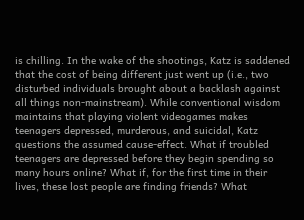is chilling. In the wake of the shootings, Katz is saddened that the cost of being different just went up (i.e., two disturbed individuals brought about a backlash against all things non-mainstream). While conventional wisdom maintains that playing violent videogames makes teenagers depressed, murderous, and suicidal, Katz questions the assumed cause-effect. What if troubled teenagers are depressed before they begin spending so many hours online? What if, for the first time in their lives, these lost people are finding friends? What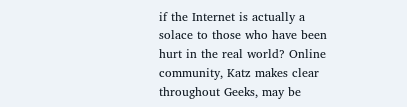if the Internet is actually a solace to those who have been hurt in the real world? Online community, Katz makes clear throughout Geeks, may be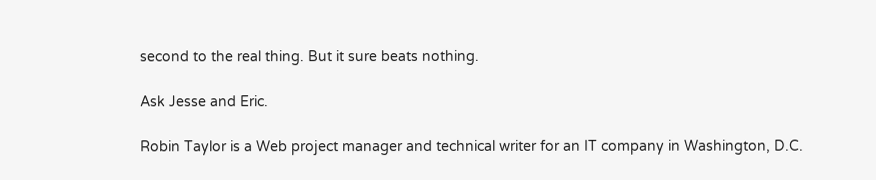second to the real thing. But it sure beats nothing.

Ask Jesse and Eric.

Robin Taylor is a Web project manager and technical writer for an IT company in Washington, D.C.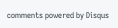comments powered by Disqus